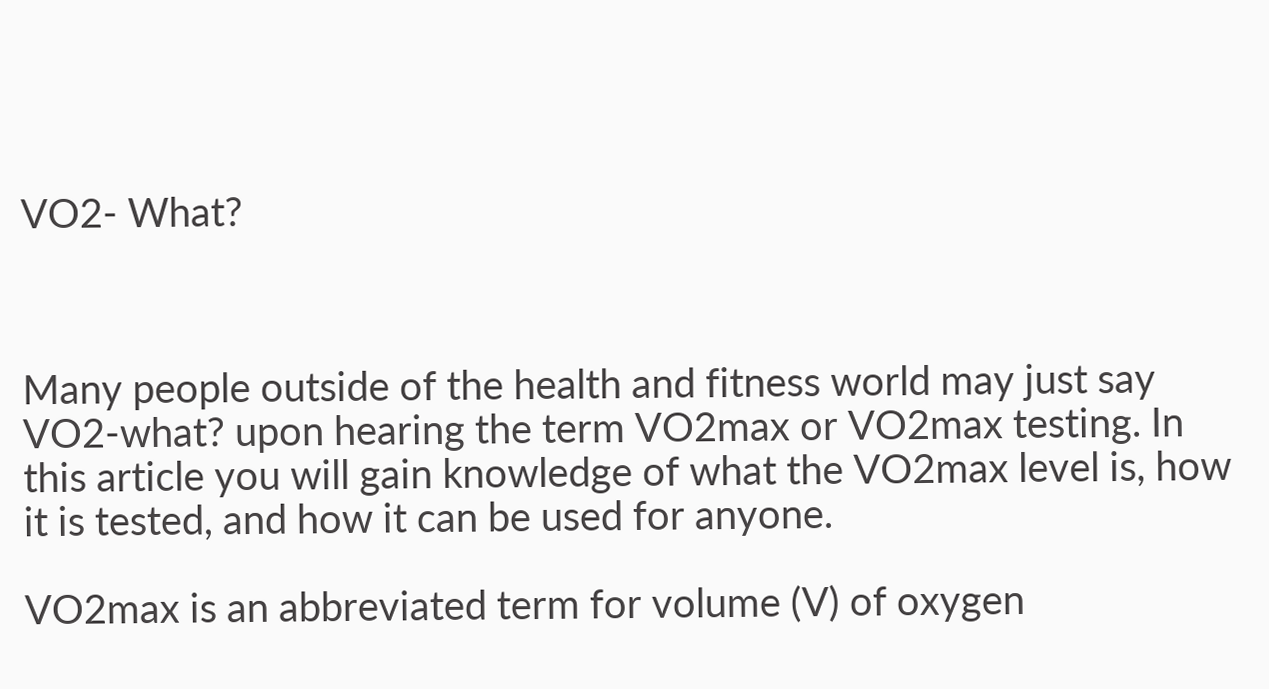VO2- What?



Many people outside of the health and fitness world may just say VO2-what? upon hearing the term VO2max or VO2max testing. In this article you will gain knowledge of what the VO2max level is, how it is tested, and how it can be used for anyone.

VO2max is an abbreviated term for volume (V) of oxygen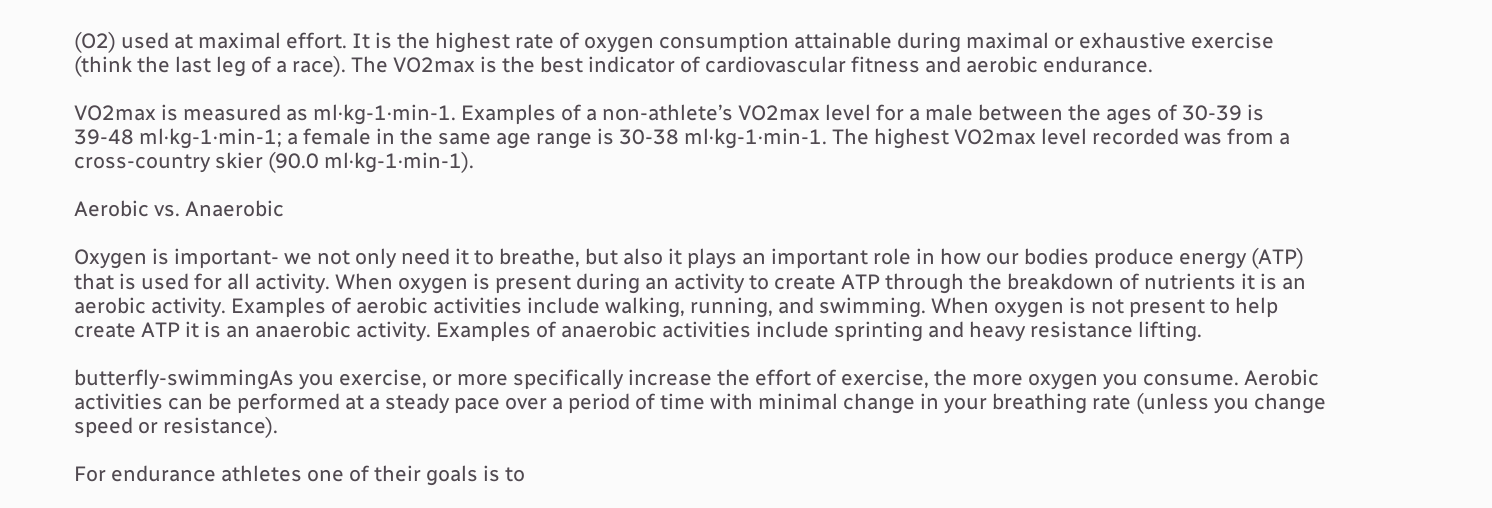(O2) used at maximal effort. It is the highest rate of oxygen consumption attainable during maximal or exhaustive exercise (think the last leg of a race). The VO2max is the best indicator of cardiovascular fitness and aerobic endurance.

VO2max is measured as ml·kg-1·min-1. Examples of a non-athlete’s VO2max level for a male between the ages of 30-39 is 39-48 ml·kg-1·min-1; a female in the same age range is 30-38 ml·kg-1·min-1. The highest VO2max level recorded was from a cross-country skier (90.0 ml·kg-1·min-1).

Aerobic vs. Anaerobic

Oxygen is important- we not only need it to breathe, but also it plays an important role in how our bodies produce energy (ATP) that is used for all activity. When oxygen is present during an activity to create ATP through the breakdown of nutrients it is an aerobic activity. Examples of aerobic activities include walking, running, and swimming. When oxygen is not present to help create ATP it is an anaerobic activity. Examples of anaerobic activities include sprinting and heavy resistance lifting.

butterfly-swimmingAs you exercise, or more specifically increase the effort of exercise, the more oxygen you consume. Aerobic activities can be performed at a steady pace over a period of time with minimal change in your breathing rate (unless you change speed or resistance).

For endurance athletes one of their goals is to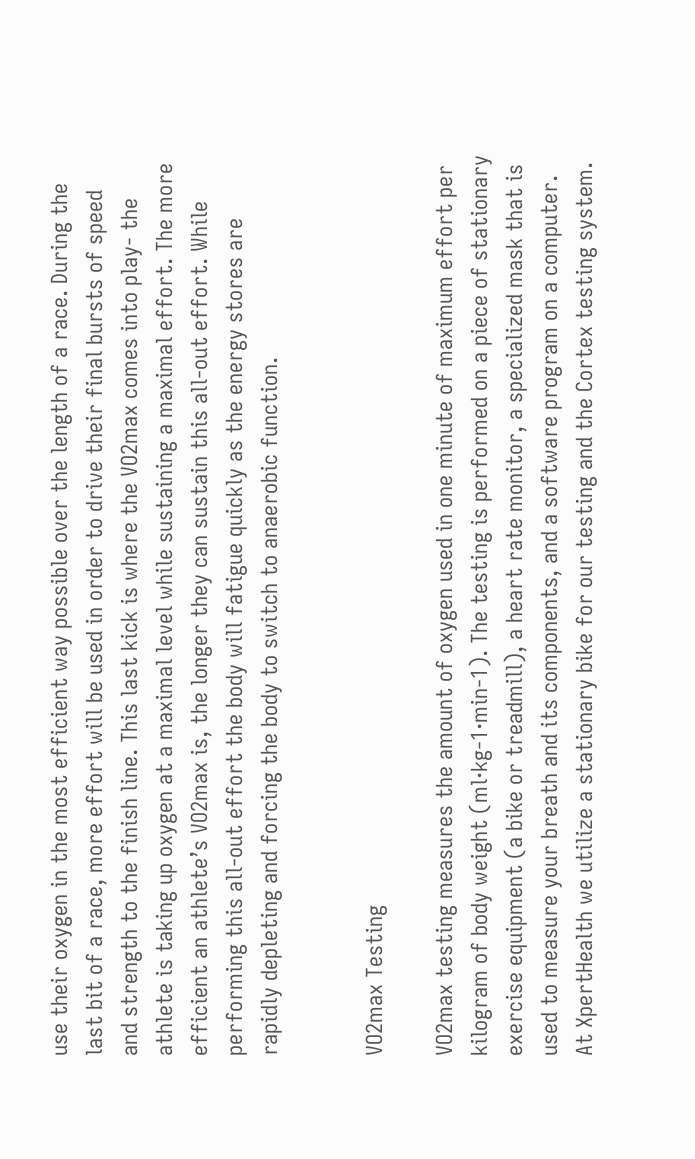use their oxygen in the most efficient way possible over the length of a race. During the last bit of a race, more effort will be used in order to drive their final bursts of speed and strength to the finish line. This last kick is where the VO2max comes into play- the athlete is taking up oxygen at a maximal level while sustaining a maximal effort. The more efficient an athlete’s VO2max is, the longer they can sustain this all-out effort. While performing this all-out effort the body will fatigue quickly as the energy stores are rapidly depleting and forcing the body to switch to anaerobic function.


VO2max Testing

VO2max testing measures the amount of oxygen used in one minute of maximum effort per kilogram of body weight (ml·kg-1·min-1). The testing is performed on a piece of stationary exercise equipment (a bike or treadmill), a heart rate monitor, a specialized mask that is used to measure your breath and its components, and a software program on a computer. At XpertHealth we utilize a stationary bike for our testing and the Cortex testing system.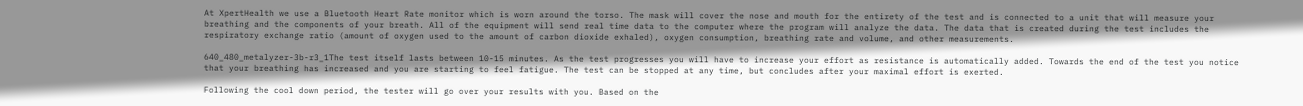At XpertHealth we use a Bluetooth Heart Rate monitor which is worn around the torso. The mask will cover the nose and mouth for the entirety of the test and is connected to a unit that will measure your breathing and the components of your breath. All of the equipment will send real time data to the computer where the program will analyze the data. The data that is created during the test includes the respiratory exchange ratio (amount of oxygen used to the amount of carbon dioxide exhaled), oxygen consumption, breathing rate and volume, and other measurements.

640_480_metalyzer-3b-r3_1The test itself lasts between 10-15 minutes. As the test progresses you will have to increase your effort as resistance is automatically added. Towards the end of the test you notice that your breathing has increased and you are starting to feel fatigue. The test can be stopped at any time, but concludes after your maximal effort is exerted.

Following the cool down period, the tester will go over your results with you. Based on the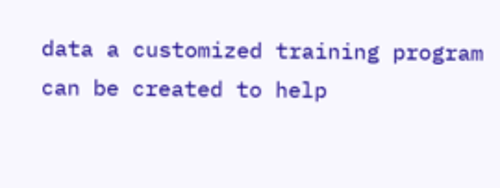data a customized training program can be created to help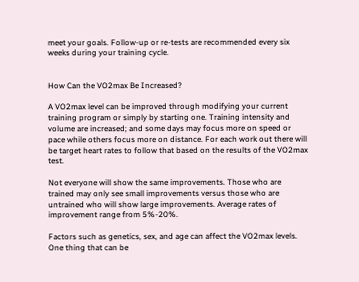meet your goals. Follow-up or re-tests are recommended every six weeks during your training cycle.


How Can the VO2max Be Increased?

A VO2max level can be improved through modifying your current training program or simply by starting one. Training intensity and volume are increased; and some days may focus more on speed or pace while others focus more on distance. For each work out there will be target heart rates to follow that based on the results of the VO2max test.

Not everyone will show the same improvements. Those who are trained may only see small improvements versus those who are untrained who will show large improvements. Average rates of improvement range from 5%-20%.

Factors such as genetics, sex, and age can affect the VO2max levels. One thing that can be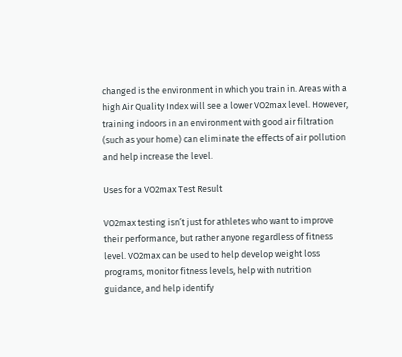changed is the environment in which you train in. Areas with a high Air Quality Index will see a lower VO2max level. However, training indoors in an environment with good air filtration (such as your home) can eliminate the effects of air pollution and help increase the level.

Uses for a VO2max Test Result

VO2max testing isn’t just for athletes who want to improve their performance, but rather anyone regardless of fitness level. VO2max can be used to help develop weight loss programs, monitor fitness levels, help with nutrition guidance, and help identify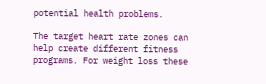potential health problems.

The target heart rate zones can help create different fitness programs. For weight loss these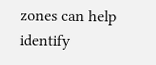zones can help identify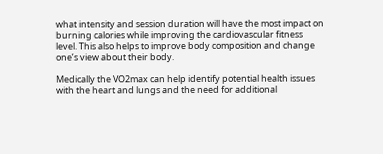what intensity and session duration will have the most impact on burning calories while improving the cardiovascular fitness level. This also helps to improve body composition and change one’s view about their body.

Medically the VO2max can help identify potential health issues with the heart and lungs and the need for additional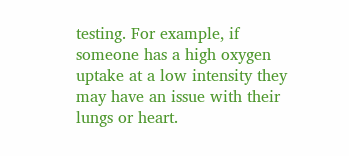testing. For example, if someone has a high oxygen uptake at a low intensity they may have an issue with their lungs or heart.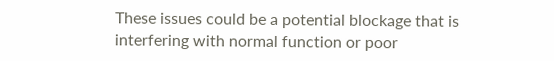These issues could be a potential blockage that is interfering with normal function or poor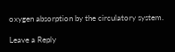oxygen absorption by the circulatory system.

Leave a Reply